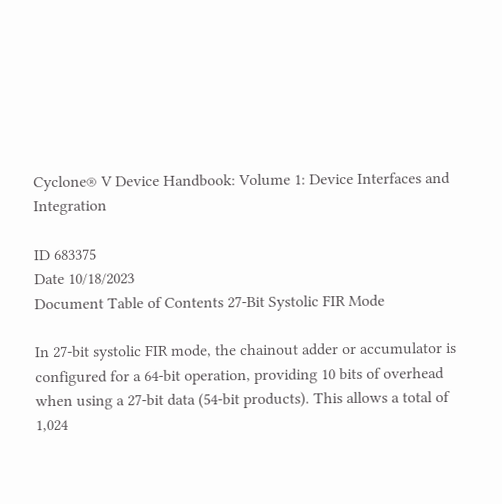Cyclone® V Device Handbook: Volume 1: Device Interfaces and Integration

ID 683375
Date 10/18/2023
Document Table of Contents 27-Bit Systolic FIR Mode

In 27-bit systolic FIR mode, the chainout adder or accumulator is configured for a 64-bit operation, providing 10 bits of overhead when using a 27-bit data (54-bit products). This allows a total of 1,024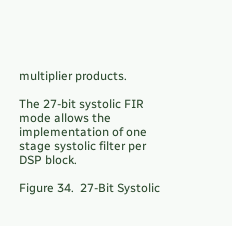multiplier products.

The 27-bit systolic FIR mode allows the implementation of one stage systolic filter per DSP block.

Figure 34.  27-Bit Systolic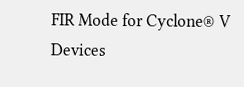FIR Mode for Cyclone® V Devices